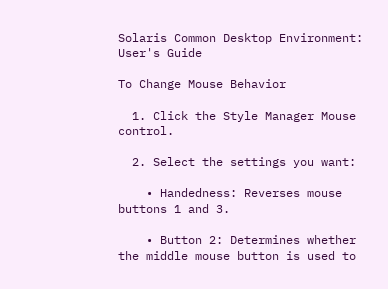Solaris Common Desktop Environment: User's Guide

To Change Mouse Behavior

  1. Click the Style Manager Mouse control.

  2. Select the settings you want:

    • Handedness: Reverses mouse buttons 1 and 3.

    • Button 2: Determines whether the middle mouse button is used to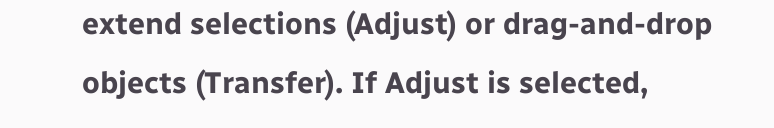extend selections (Adjust) or drag-and-drop objects (Transfer). If Adjust is selected,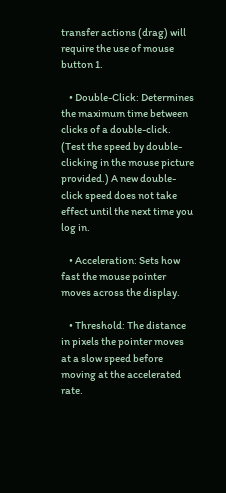transfer actions (drag) will require the use of mouse button 1.

    • Double-Click: Determines the maximum time between clicks of a double-click. (Test the speed by double-clicking in the mouse picture provided.) A new double-click speed does not take effect until the next time you log in.

    • Acceleration: Sets how fast the mouse pointer moves across the display.

    • Threshold: The distance in pixels the pointer moves at a slow speed before moving at the accelerated rate.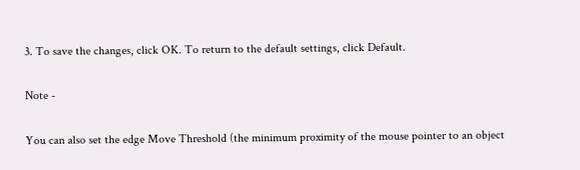3. To save the changes, click OK. To return to the default settings, click Default.

Note -

You can also set the edge Move Threshold (the minimum proximity of the mouse pointer to an object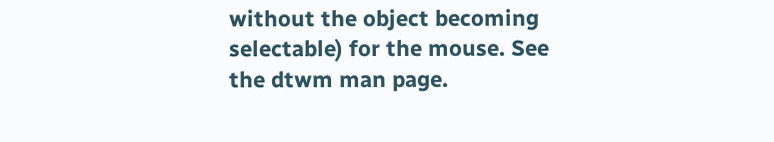without the object becoming selectable) for the mouse. See the dtwm man page.